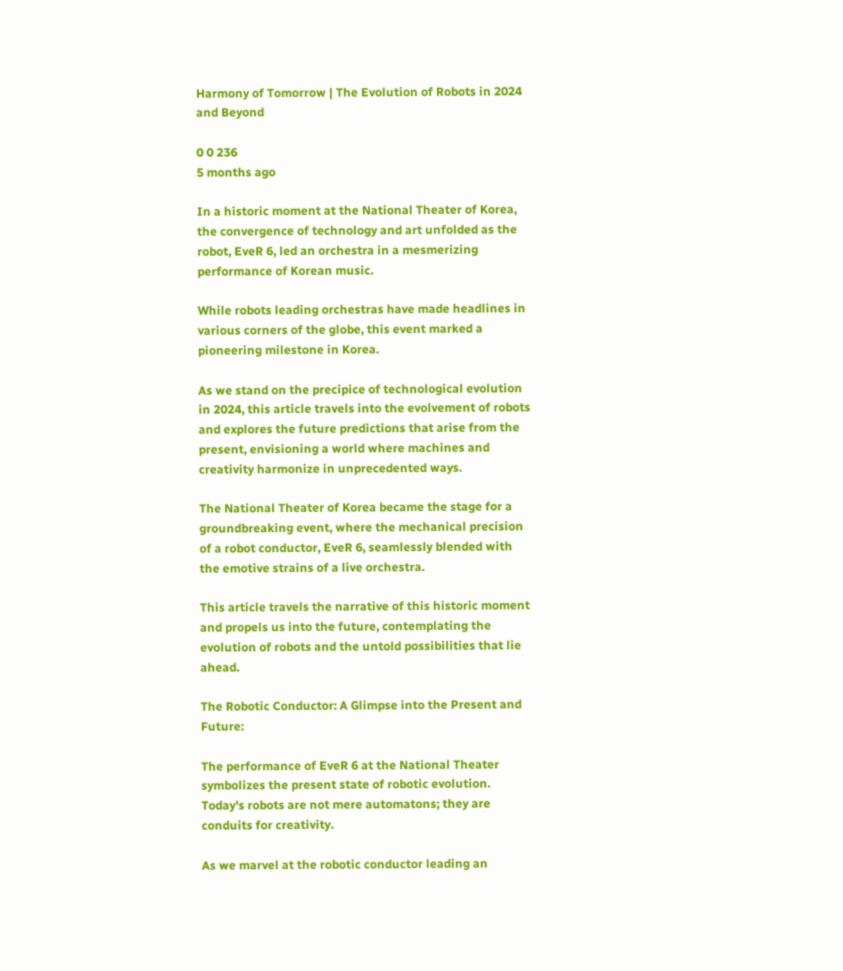Harmony of Tomorrow | The Evolution of Robots in 2024 and Beyond

0 0 236
5 months ago

In a historic moment at the National Theater of Korea, the convergence of technology and art unfolded as the robot, EveR 6, led an orchestra in a mesmerizing performance of Korean music.

While robots leading orchestras have made headlines in various corners of the globe, this event marked a pioneering milestone in Korea.

As we stand on the precipice of technological evolution in 2024, this article travels into the evolvement of robots and explores the future predictions that arise from the present, envisioning a world where machines and creativity harmonize in unprecedented ways.

The National Theater of Korea became the stage for a groundbreaking event, where the mechanical precision of a robot conductor, EveR 6, seamlessly blended with the emotive strains of a live orchestra.

This article travels the narrative of this historic moment and propels us into the future, contemplating the evolution of robots and the untold possibilities that lie ahead.

The Robotic Conductor: A Glimpse into the Present and Future:

The performance of EveR 6 at the National Theater symbolizes the present state of robotic evolution. Today's robots are not mere automatons; they are conduits for creativity.

As we marvel at the robotic conductor leading an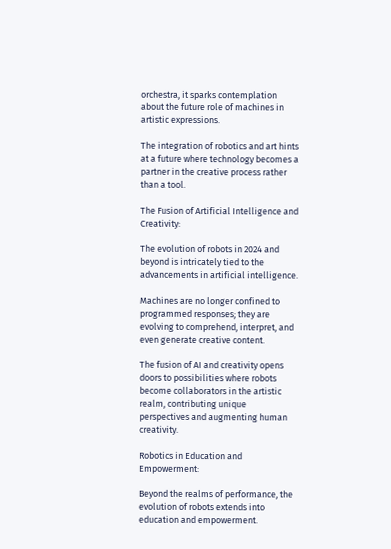orchestra, it sparks contemplation about the future role of machines in artistic expressions.

The integration of robotics and art hints at a future where technology becomes a partner in the creative process rather than a tool.

The Fusion of Artificial Intelligence and Creativity:

The evolution of robots in 2024 and beyond is intricately tied to the advancements in artificial intelligence.

Machines are no longer confined to programmed responses; they are evolving to comprehend, interpret, and even generate creative content.

The fusion of AI and creativity opens doors to possibilities where robots become collaborators in the artistic realm, contributing unique perspectives and augmenting human creativity.

Robotics in Education and Empowerment:

Beyond the realms of performance, the evolution of robots extends into education and empowerment.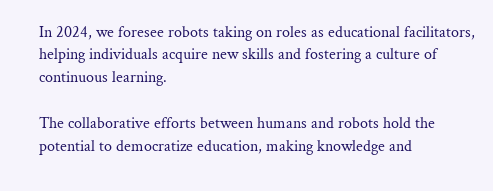In 2024, we foresee robots taking on roles as educational facilitators, helping individuals acquire new skills and fostering a culture of continuous learning.

The collaborative efforts between humans and robots hold the potential to democratize education, making knowledge and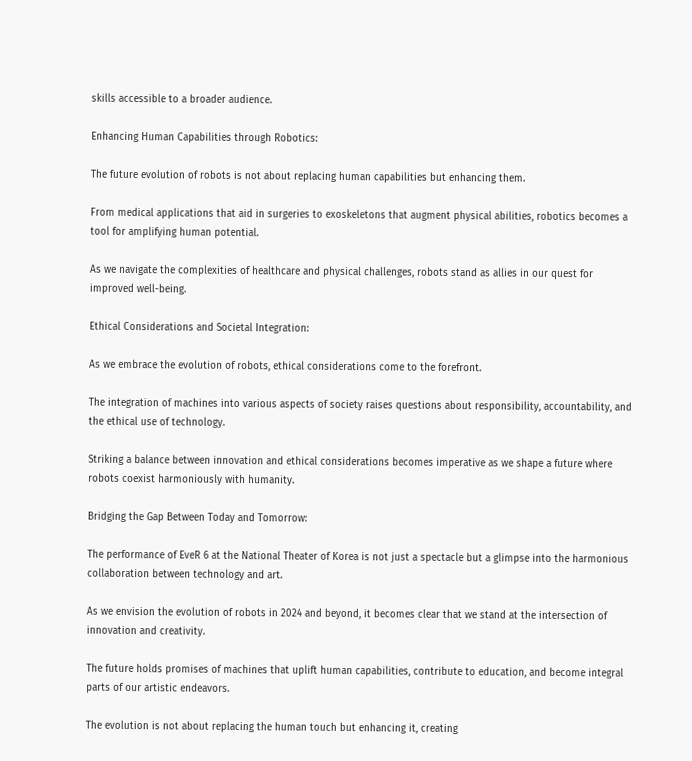skills accessible to a broader audience.

Enhancing Human Capabilities through Robotics:

The future evolution of robots is not about replacing human capabilities but enhancing them.

From medical applications that aid in surgeries to exoskeletons that augment physical abilities, robotics becomes a tool for amplifying human potential.

As we navigate the complexities of healthcare and physical challenges, robots stand as allies in our quest for improved well-being.

Ethical Considerations and Societal Integration:

As we embrace the evolution of robots, ethical considerations come to the forefront.

The integration of machines into various aspects of society raises questions about responsibility, accountability, and the ethical use of technology.

Striking a balance between innovation and ethical considerations becomes imperative as we shape a future where robots coexist harmoniously with humanity.

Bridging the Gap Between Today and Tomorrow:

The performance of EveR 6 at the National Theater of Korea is not just a spectacle but a glimpse into the harmonious collaboration between technology and art.

As we envision the evolution of robots in 2024 and beyond, it becomes clear that we stand at the intersection of innovation and creativity.

The future holds promises of machines that uplift human capabilities, contribute to education, and become integral parts of our artistic endeavors.

The evolution is not about replacing the human touch but enhancing it, creating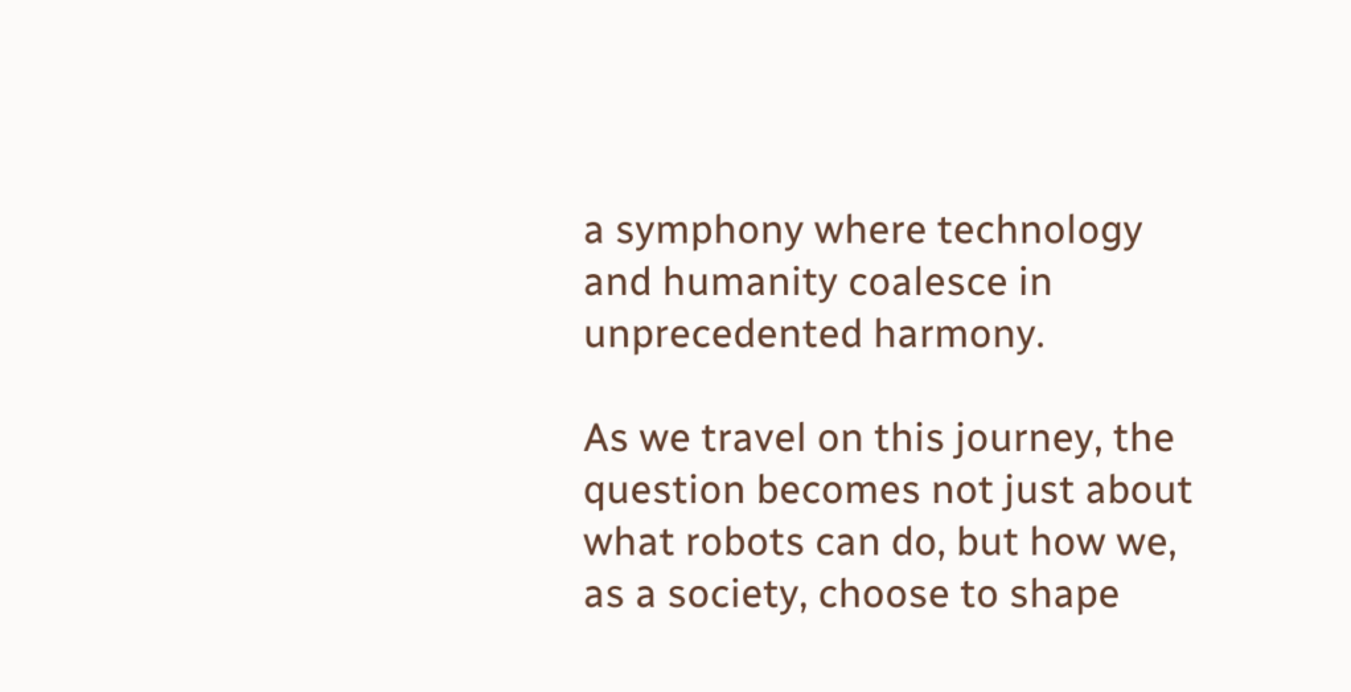a symphony where technology and humanity coalesce in unprecedented harmony.

As we travel on this journey, the question becomes not just about what robots can do, but how we, as a society, choose to shape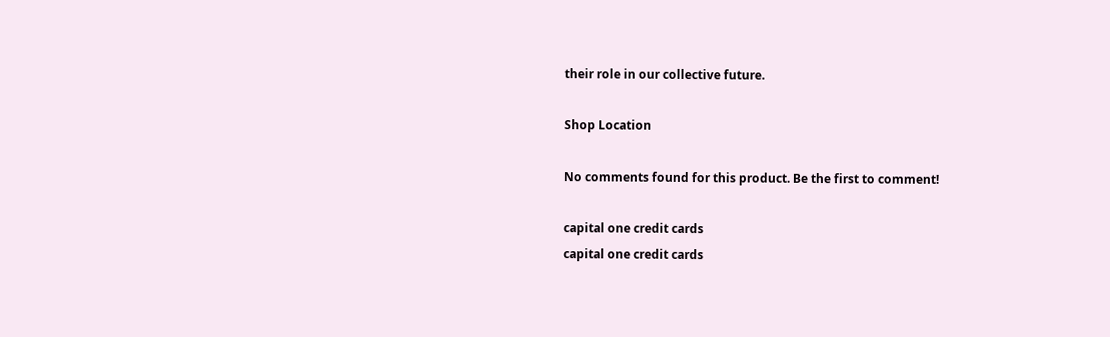their role in our collective future.

Shop Location

No comments found for this product. Be the first to comment!

capital one credit cards
capital one credit cards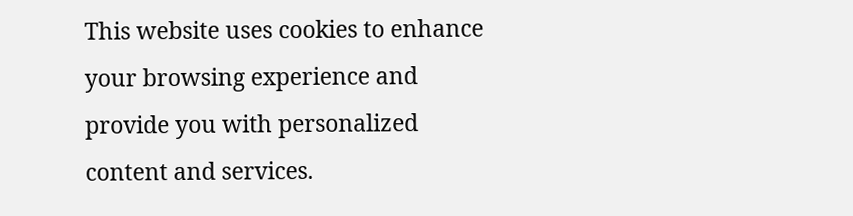This website uses cookies to enhance your browsing experience and provide you with personalized content and services.